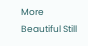More Beautiful Still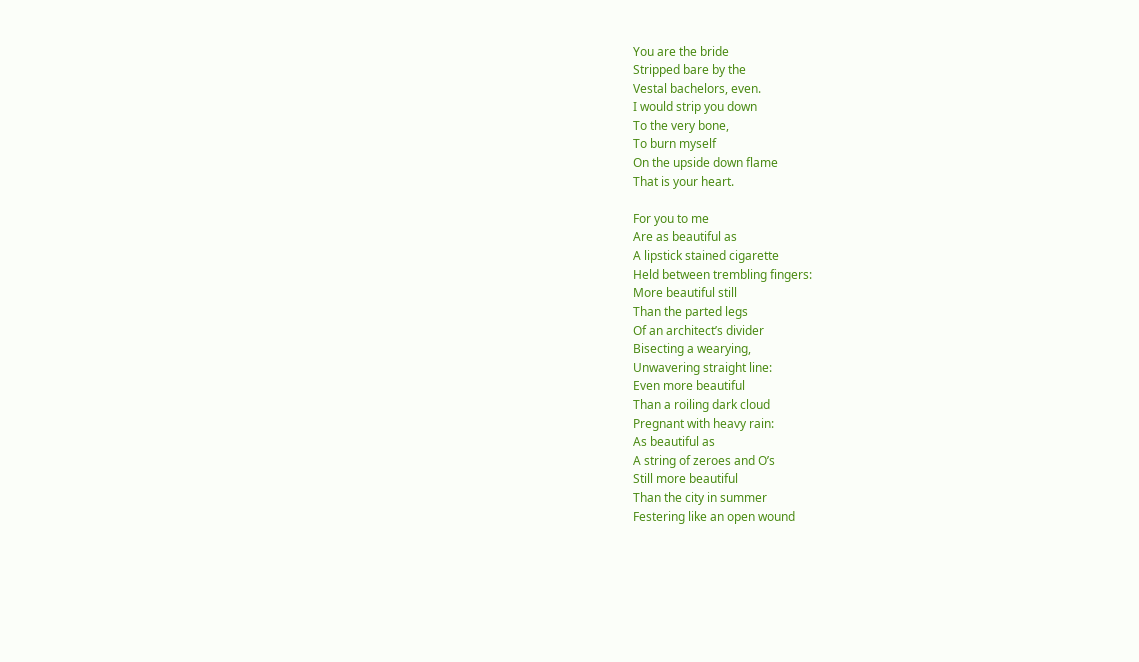You are the bride
Stripped bare by the
Vestal bachelors, even.
I would strip you down
To the very bone,
To burn myself
On the upside down flame
That is your heart.

For you to me
Are as beautiful as
A lipstick stained cigarette
Held between trembling fingers:
More beautiful still
Than the parted legs
Of an architect’s divider
Bisecting a wearying,
Unwavering straight line:
Even more beautiful
Than a roiling dark cloud
Pregnant with heavy rain:
As beautiful as
A string of zeroes and O’s
Still more beautiful
Than the city in summer
Festering like an open wound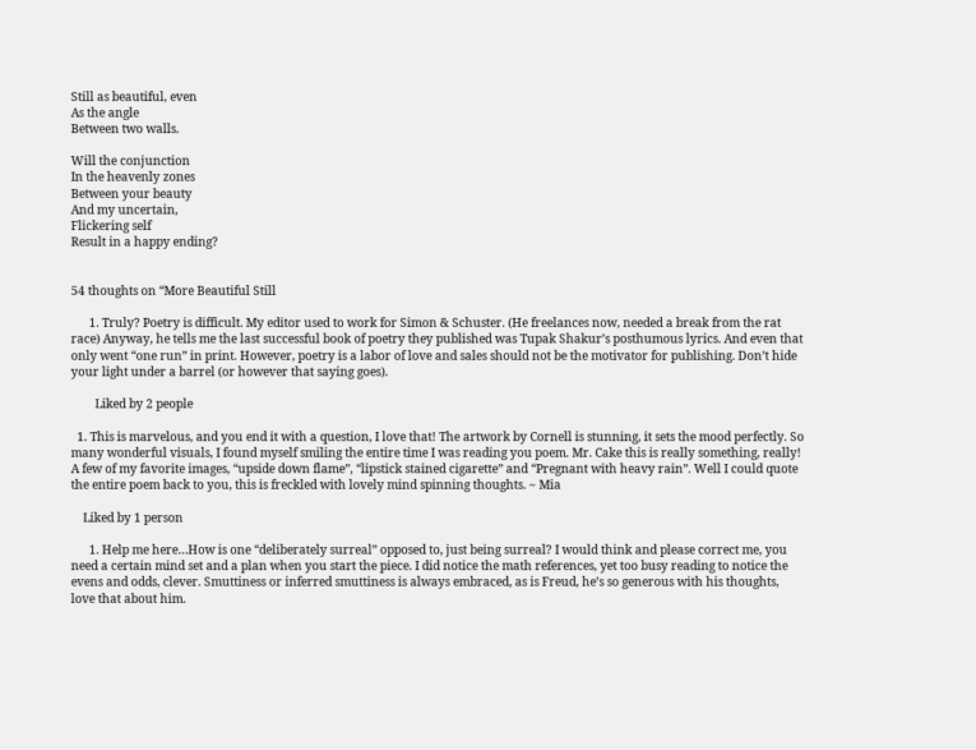Still as beautiful, even
As the angle
Between two walls.

Will the conjunction
In the heavenly zones
Between your beauty
And my uncertain,
Flickering self
Result in a happy ending?


54 thoughts on “More Beautiful Still

      1. Truly? Poetry is difficult. My editor used to work for Simon & Schuster. (He freelances now, needed a break from the rat race) Anyway, he tells me the last successful book of poetry they published was Tupak Shakur’s posthumous lyrics. And even that only went “one run” in print. However, poetry is a labor of love and sales should not be the motivator for publishing. Don’t hide your light under a barrel (or however that saying goes).

        Liked by 2 people

  1. This is marvelous, and you end it with a question, I love that! The artwork by Cornell is stunning, it sets the mood perfectly. So many wonderful visuals, I found myself smiling the entire time I was reading you poem. Mr. Cake this is really something, really! A few of my favorite images, “upside down flame”, “lipstick stained cigarette” and “Pregnant with heavy rain”. Well I could quote the entire poem back to you, this is freckled with lovely mind spinning thoughts. ~ Mia

    Liked by 1 person

      1. Help me here…How is one “deliberately surreal” opposed to, just being surreal? I would think and please correct me, you need a certain mind set and a plan when you start the piece. I did notice the math references, yet too busy reading to notice the evens and odds, clever. Smuttiness or inferred smuttiness is always embraced, as is Freud, he’s so generous with his thoughts, love that about him.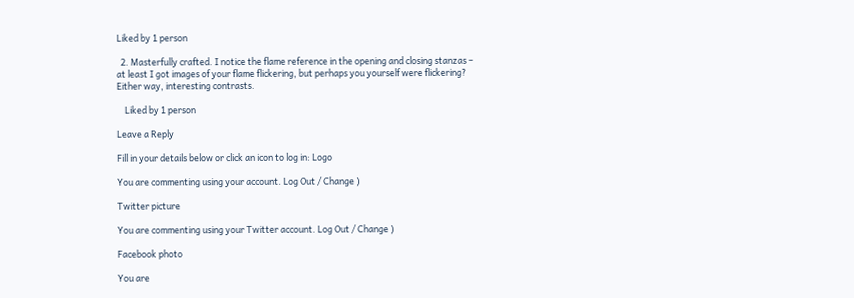Liked by 1 person

  2. Masterfully crafted. I notice the flame reference in the opening and closing stanzas – at least I got images of your flame flickering, but perhaps you yourself were flickering? Either way, interesting contrasts.

    Liked by 1 person

Leave a Reply

Fill in your details below or click an icon to log in: Logo

You are commenting using your account. Log Out / Change )

Twitter picture

You are commenting using your Twitter account. Log Out / Change )

Facebook photo

You are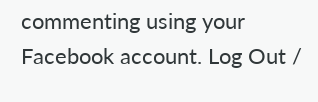commenting using your Facebook account. Log Out /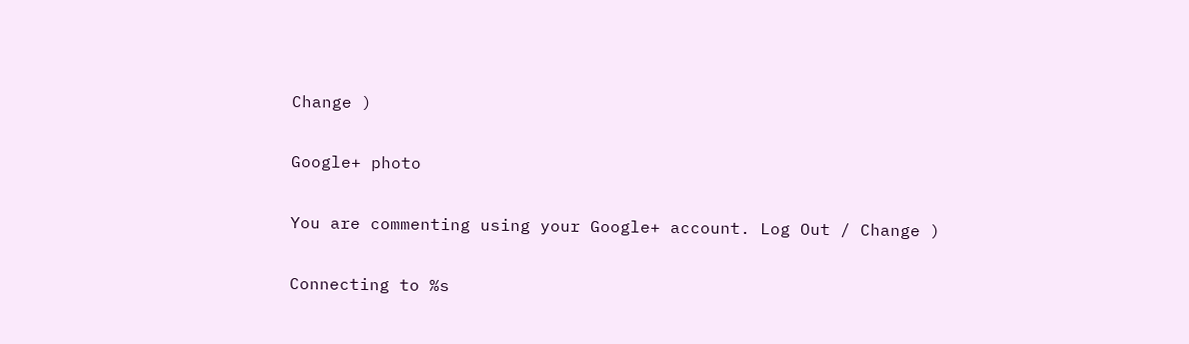Change )

Google+ photo

You are commenting using your Google+ account. Log Out / Change )

Connecting to %s